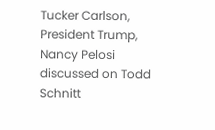Tucker Carlson, President Trump, Nancy Pelosi discussed on Todd Schnitt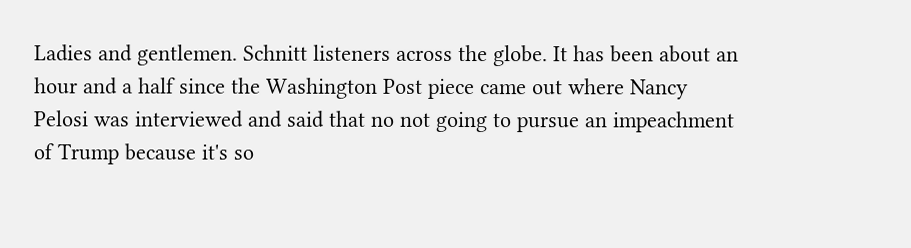Ladies and gentlemen. Schnitt listeners across the globe. It has been about an hour and a half since the Washington Post piece came out where Nancy Pelosi was interviewed and said that no not going to pursue an impeachment of Trump because it's so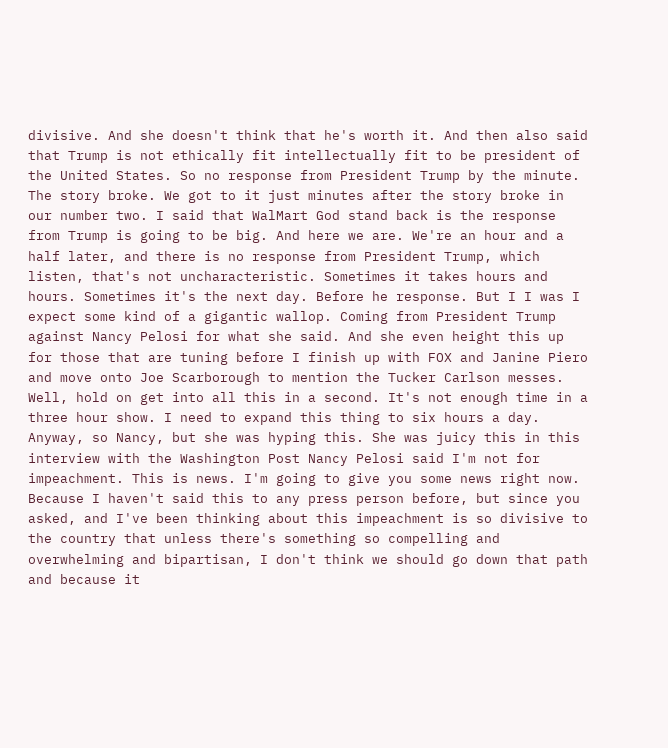divisive. And she doesn't think that he's worth it. And then also said that Trump is not ethically fit intellectually fit to be president of the United States. So no response from President Trump by the minute. The story broke. We got to it just minutes after the story broke in our number two. I said that WalMart God stand back is the response from Trump is going to be big. And here we are. We're an hour and a half later, and there is no response from President Trump, which listen, that's not uncharacteristic. Sometimes it takes hours and hours. Sometimes it's the next day. Before he response. But I I was I expect some kind of a gigantic wallop. Coming from President Trump against Nancy Pelosi for what she said. And she even height this up for those that are tuning before I finish up with FOX and Janine Piero and move onto Joe Scarborough to mention the Tucker Carlson messes. Well, hold on get into all this in a second. It's not enough time in a three hour show. I need to expand this thing to six hours a day. Anyway, so Nancy, but she was hyping this. She was juicy this in this interview with the Washington Post Nancy Pelosi said I'm not for impeachment. This is news. I'm going to give you some news right now. Because I haven't said this to any press person before, but since you asked, and I've been thinking about this impeachment is so divisive to the country that unless there's something so compelling and overwhelming and bipartisan, I don't think we should go down that path and because it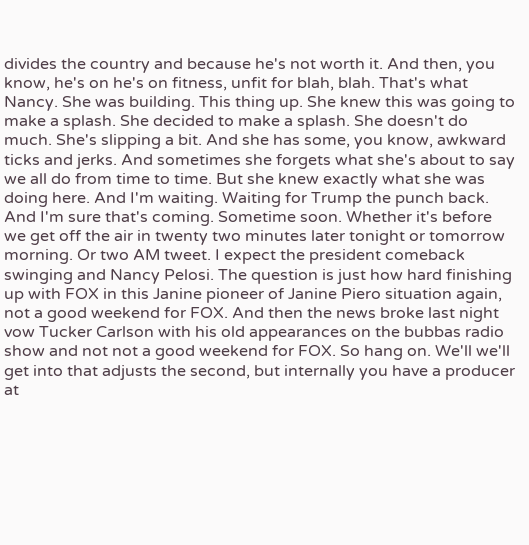divides the country and because he's not worth it. And then, you know, he's on he's on fitness, unfit for blah, blah. That's what Nancy. She was building. This thing up. She knew this was going to make a splash. She decided to make a splash. She doesn't do much. She's slipping a bit. And she has some, you know, awkward ticks and jerks. And sometimes she forgets what she's about to say we all do from time to time. But she knew exactly what she was doing here. And I'm waiting. Waiting for Trump the punch back. And I'm sure that's coming. Sometime soon. Whether it's before we get off the air in twenty two minutes later tonight or tomorrow morning. Or two AM tweet. I expect the president comeback swinging and Nancy Pelosi. The question is just how hard finishing up with FOX in this Janine pioneer of Janine Piero situation again, not a good weekend for FOX. And then the news broke last night vow Tucker Carlson with his old appearances on the bubbas radio show and not not a good weekend for FOX. So hang on. We'll we'll get into that adjusts the second, but internally you have a producer at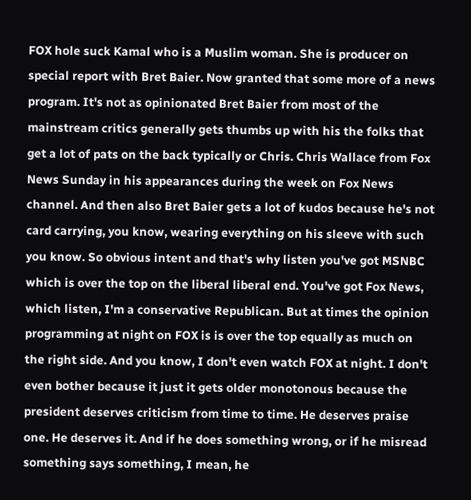FOX hole suck Kamal who is a Muslim woman. She is producer on special report with Bret Baier. Now granted that some more of a news program. It's not as opinionated Bret Baier from most of the mainstream critics generally gets thumbs up with his the folks that get a lot of pats on the back typically or Chris. Chris Wallace from Fox News Sunday in his appearances during the week on Fox News channel. And then also Bret Baier gets a lot of kudos because he's not card carrying, you know, wearing everything on his sleeve with such you know. So obvious intent and that's why listen you've got MSNBC which is over the top on the liberal liberal end. You've got Fox News, which listen, I'm a conservative Republican. But at times the opinion programming at night on FOX is is over the top equally as much on the right side. And you know, I don't even watch FOX at night. I don't even bother because it just it gets older monotonous because the president deserves criticism from time to time. He deserves praise one. He deserves it. And if he does something wrong, or if he misread something says something, I mean, he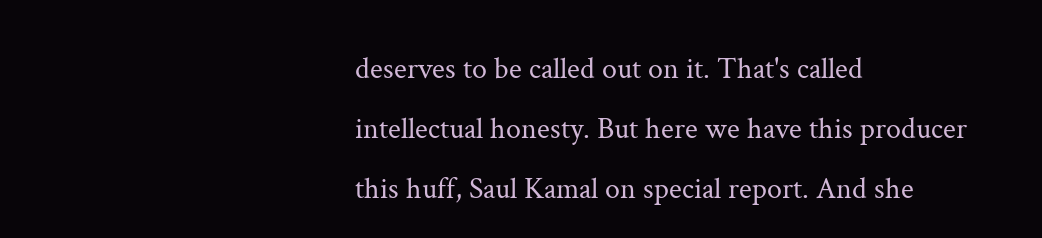deserves to be called out on it. That's called intellectual honesty. But here we have this producer this huff, Saul Kamal on special report. And she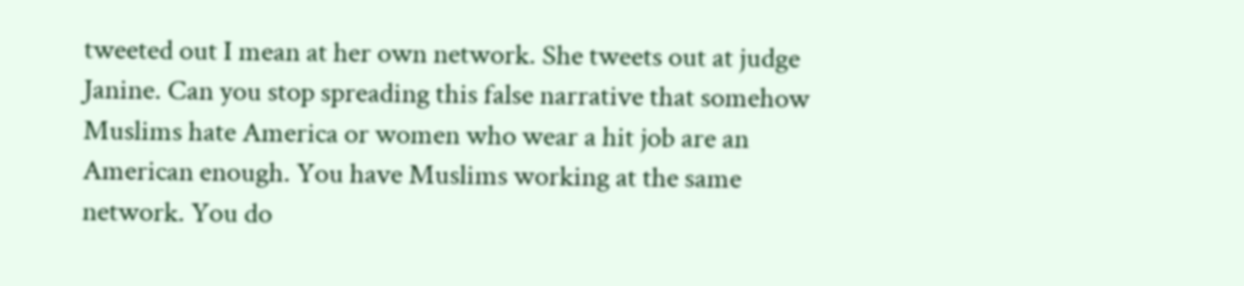tweeted out I mean at her own network. She tweets out at judge Janine. Can you stop spreading this false narrative that somehow Muslims hate America or women who wear a hit job are an American enough. You have Muslims working at the same network. You do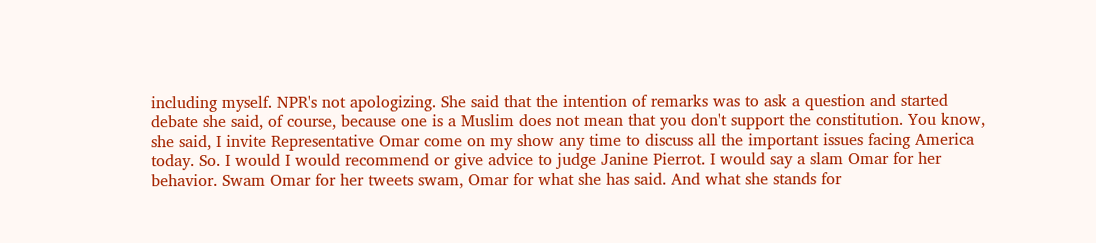including myself. NPR's not apologizing. She said that the intention of remarks was to ask a question and started debate she said, of course, because one is a Muslim does not mean that you don't support the constitution. You know, she said, I invite Representative Omar come on my show any time to discuss all the important issues facing America today. So. I would I would recommend or give advice to judge Janine Pierrot. I would say a slam Omar for her behavior. Swam Omar for her tweets swam, Omar for what she has said. And what she stands for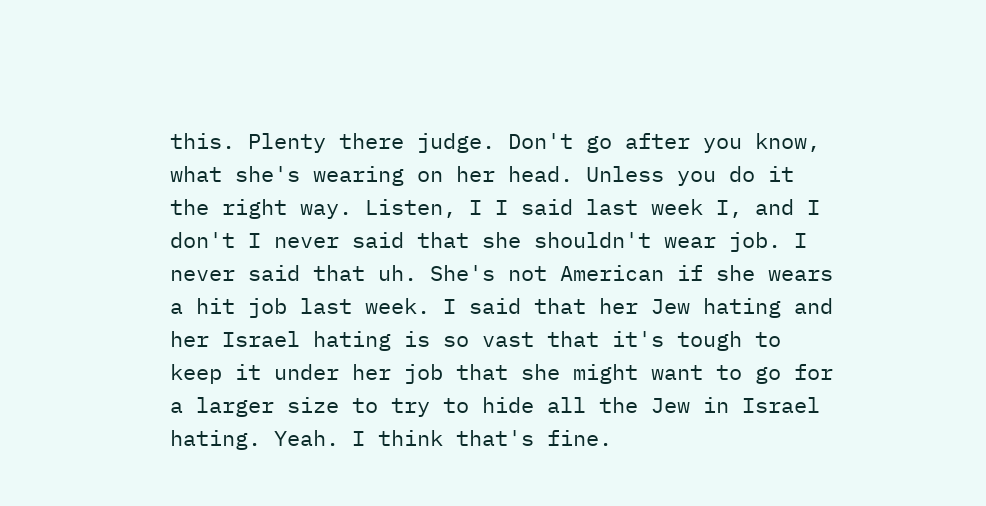this. Plenty there judge. Don't go after you know, what she's wearing on her head. Unless you do it the right way. Listen, I I said last week I, and I don't I never said that she shouldn't wear job. I never said that uh. She's not American if she wears a hit job last week. I said that her Jew hating and her Israel hating is so vast that it's tough to keep it under her job that she might want to go for a larger size to try to hide all the Jew in Israel hating. Yeah. I think that's fine.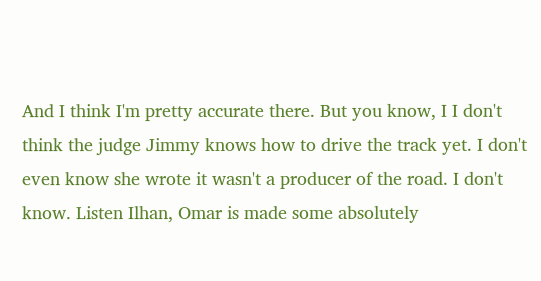And I think I'm pretty accurate there. But you know, I I don't think the judge Jimmy knows how to drive the track yet. I don't even know she wrote it wasn't a producer of the road. I don't know. Listen Ilhan, Omar is made some absolutely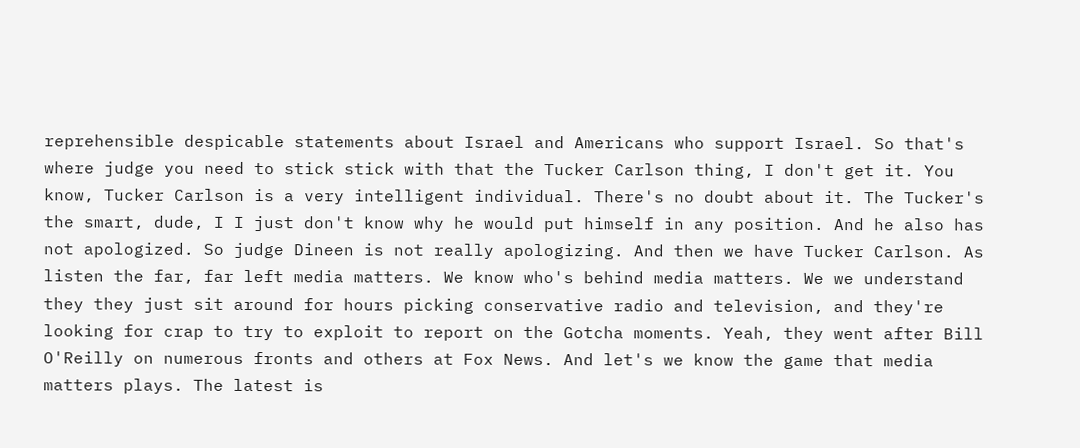reprehensible despicable statements about Israel and Americans who support Israel. So that's where judge you need to stick stick with that the Tucker Carlson thing, I don't get it. You know, Tucker Carlson is a very intelligent individual. There's no doubt about it. The Tucker's the smart, dude, I I just don't know why he would put himself in any position. And he also has not apologized. So judge Dineen is not really apologizing. And then we have Tucker Carlson. As listen the far, far left media matters. We know who's behind media matters. We we understand they they just sit around for hours picking conservative radio and television, and they're looking for crap to try to exploit to report on the Gotcha moments. Yeah, they went after Bill O'Reilly on numerous fronts and others at Fox News. And let's we know the game that media matters plays. The latest is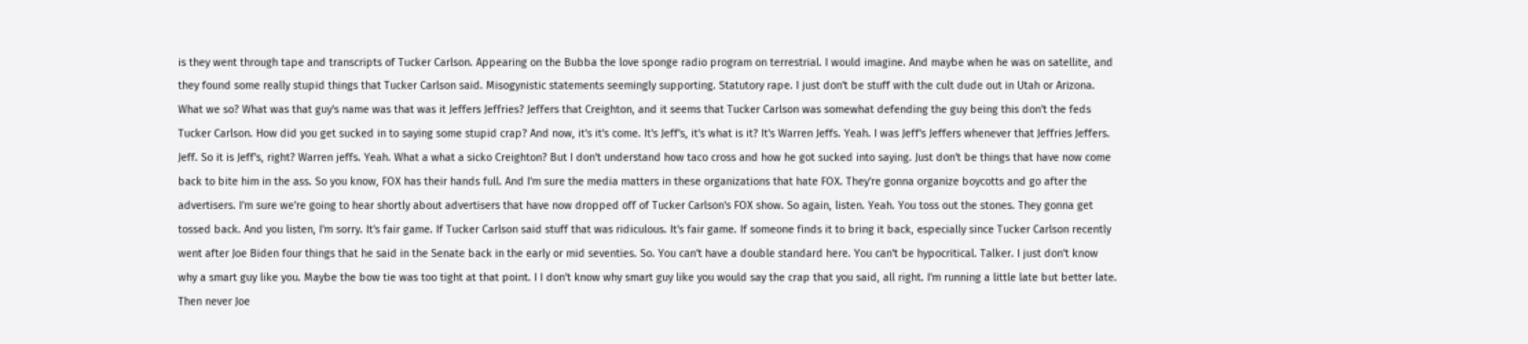is they went through tape and transcripts of Tucker Carlson. Appearing on the Bubba the love sponge radio program on terrestrial. I would imagine. And maybe when he was on satellite, and they found some really stupid things that Tucker Carlson said. Misogynistic statements seemingly supporting. Statutory rape. I just don't be stuff with the cult dude out in Utah or Arizona. What we so? What was that guy's name was that was it Jeffers Jeffries? Jeffers that Creighton, and it seems that Tucker Carlson was somewhat defending the guy being this don't the feds Tucker Carlson. How did you get sucked in to saying some stupid crap? And now, it's it's come. It's Jeff's, it's what is it? It's Warren Jeffs. Yeah. I was Jeff's Jeffers whenever that Jeffries Jeffers. Jeff. So it is Jeff's, right? Warren jeffs. Yeah. What a what a sicko Creighton? But I don't understand how taco cross and how he got sucked into saying. Just don't be things that have now come back to bite him in the ass. So you know, FOX has their hands full. And I'm sure the media matters in these organizations that hate FOX. They're gonna organize boycotts and go after the advertisers. I'm sure we're going to hear shortly about advertisers that have now dropped off of Tucker Carlson's FOX show. So again, listen. Yeah. You toss out the stones. They gonna get tossed back. And you listen, I'm sorry. It's fair game. If Tucker Carlson said stuff that was ridiculous. It's fair game. If someone finds it to bring it back, especially since Tucker Carlson recently went after Joe Biden four things that he said in the Senate back in the early or mid seventies. So. You can't have a double standard here. You can't be hypocritical. Talker. I just don't know why a smart guy like you. Maybe the bow tie was too tight at that point. I I don't know why smart guy like you would say the crap that you said, all right. I'm running a little late but better late. Then never Joe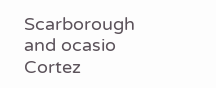Scarborough and ocasio Cortez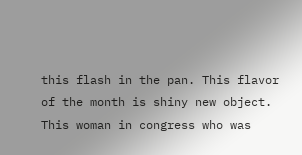this flash in the pan. This flavor of the month is shiny new object. This woman in congress who was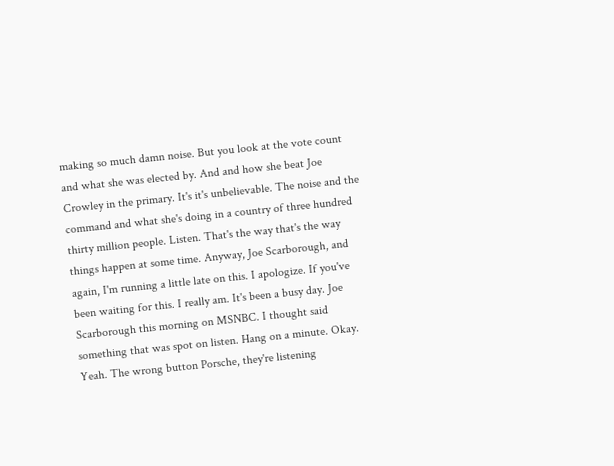making so much damn noise. But you look at the vote count and what she was elected by. And and how she beat Joe Crowley in the primary. It's it's unbelievable. The noise and the command and what she's doing in a country of three hundred thirty million people. Listen. That's the way that's the way things happen at some time. Anyway, Joe Scarborough, and again, I'm running a little late on this. I apologize. If you've been waiting for this. I really am. It's been a busy day. Joe Scarborough this morning on MSNBC. I thought said something that was spot on listen. Hang on a minute. Okay. Yeah. The wrong button Porsche, they're listening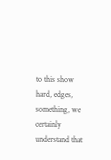to this show hard, edges, something, we certainly understand that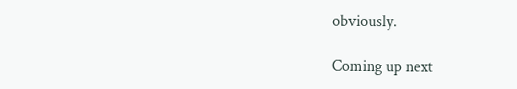obviously.

Coming up next